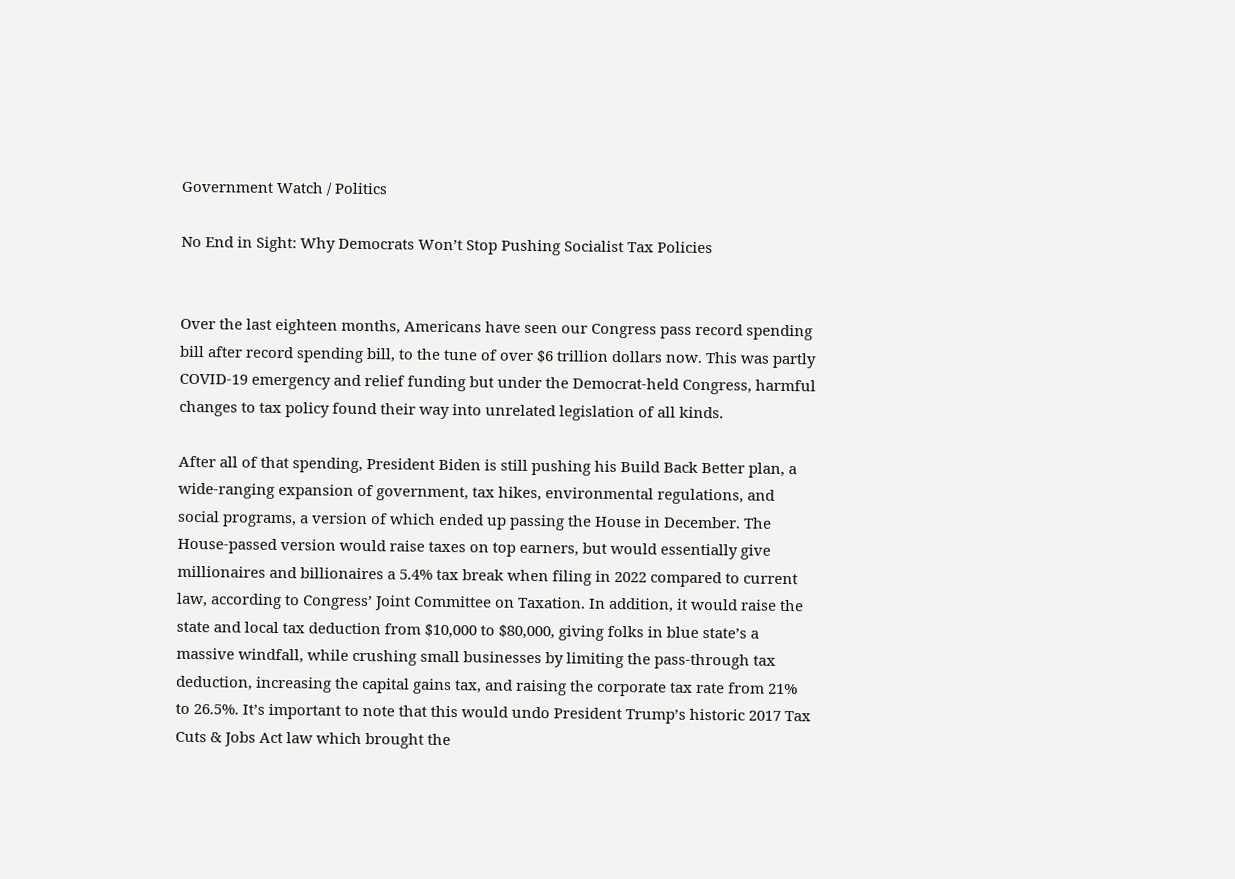Government Watch / Politics

No End in Sight: Why Democrats Won’t Stop Pushing Socialist Tax Policies


Over the last eighteen months, Americans have seen our Congress pass record spending bill after record spending bill, to the tune of over $6 trillion dollars now. This was partly COVID-19 emergency and relief funding but under the Democrat-held Congress, harmful changes to tax policy found their way into unrelated legislation of all kinds.

After all of that spending, President Biden is still pushing his Build Back Better plan, a wide-ranging expansion of government, tax hikes, environmental regulations, and social programs, a version of which ended up passing the House in December. The House-passed version would raise taxes on top earners, but would essentially give millionaires and billionaires a 5.4% tax break when filing in 2022 compared to current law, according to Congress’ Joint Committee on Taxation. In addition, it would raise the state and local tax deduction from $10,000 to $80,000, giving folks in blue state’s a massive windfall, while crushing small businesses by limiting the pass-through tax deduction, increasing the capital gains tax, and raising the corporate tax rate from 21% to 26.5%. It’s important to note that this would undo President Trump’s historic 2017 Tax Cuts & Jobs Act law which brought the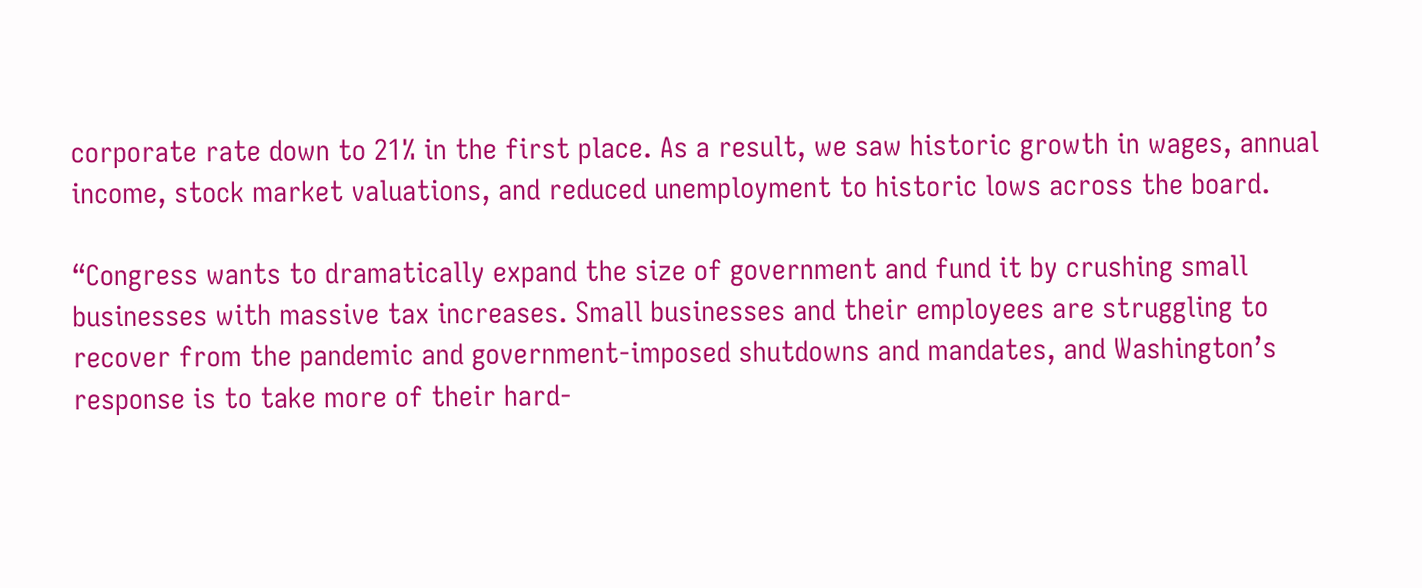corporate rate down to 21% in the first place. As a result, we saw historic growth in wages, annual income, stock market valuations, and reduced unemployment to historic lows across the board.

“Congress wants to dramatically expand the size of government and fund it by crushing small businesses with massive tax increases. Small businesses and their employees are struggling to recover from the pandemic and government-imposed shutdowns and mandates, and Washington’s response is to take more of their hard-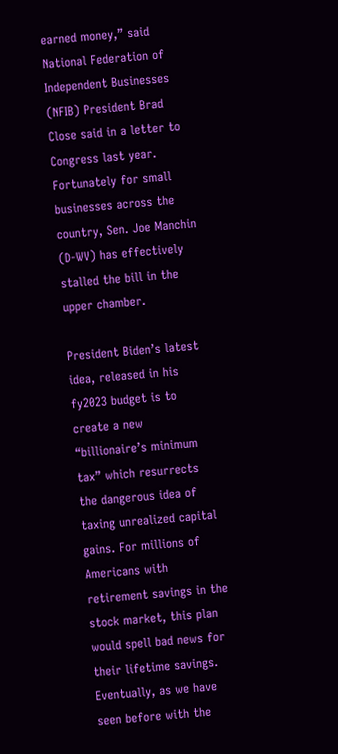earned money,” said National Federation of Independent Businesses (NFIB) President Brad Close said in a letter to Congress last year. Fortunately for small businesses across the country, Sen. Joe Manchin (D-WV) has effectively stalled the bill in the upper chamber.

President Biden’s latest idea, released in his fy2023 budget is to create a new “billionaire’s minimum tax” which resurrects the dangerous idea of taxing unrealized capital gains. For millions of Americans with retirement savings in the stock market, this plan would spell bad news for their lifetime savings. Eventually, as we have seen before with the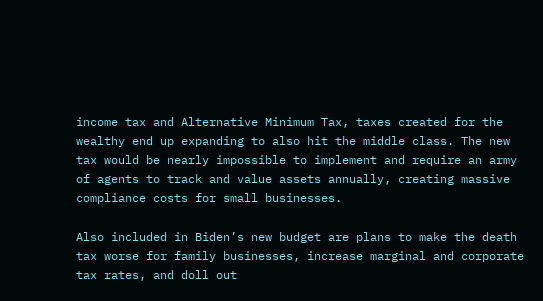income tax and Alternative Minimum Tax, taxes created for the wealthy end up expanding to also hit the middle class. The new tax would be nearly impossible to implement and require an army of agents to track and value assets annually, creating massive compliance costs for small businesses.

Also included in Biden’s new budget are plans to make the death tax worse for family businesses, increase marginal and corporate tax rates, and doll out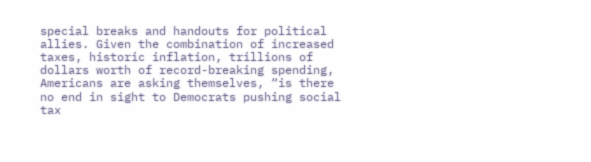special breaks and handouts for political allies. Given the combination of increased taxes, historic inflation, trillions of dollars worth of record-breaking spending, Americans are asking themselves, “is there no end in sight to Democrats pushing social tax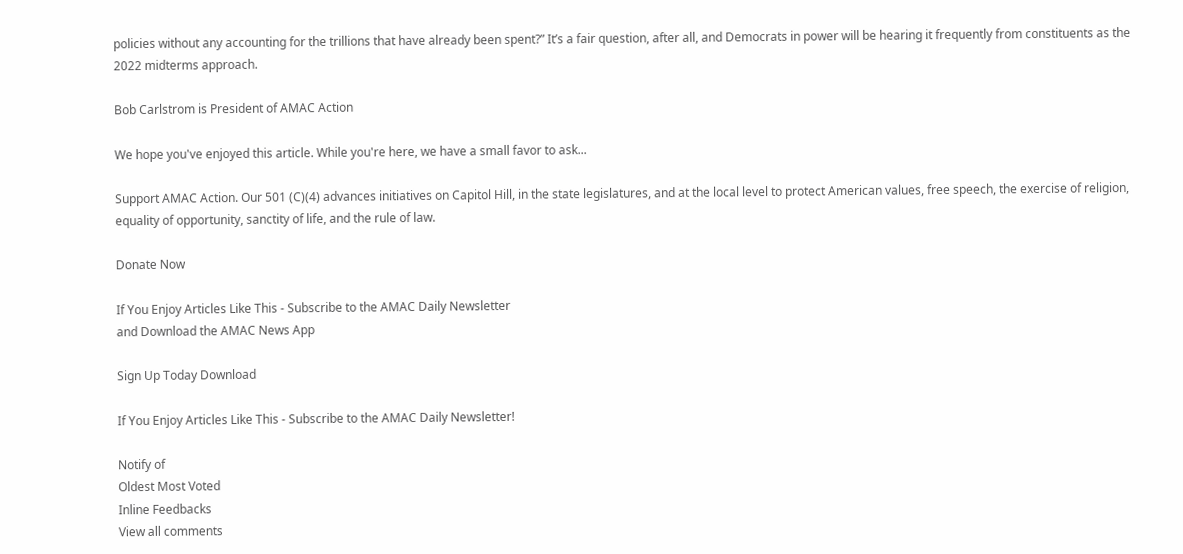policies without any accounting for the trillions that have already been spent?” It’s a fair question, after all, and Democrats in power will be hearing it frequently from constituents as the 2022 midterms approach.

Bob Carlstrom is President of AMAC Action

We hope you've enjoyed this article. While you're here, we have a small favor to ask...

Support AMAC Action. Our 501 (C)(4) advances initiatives on Capitol Hill, in the state legislatures, and at the local level to protect American values, free speech, the exercise of religion, equality of opportunity, sanctity of life, and the rule of law.

Donate Now

If You Enjoy Articles Like This - Subscribe to the AMAC Daily Newsletter
and Download the AMAC News App

Sign Up Today Download

If You Enjoy Articles Like This - Subscribe to the AMAC Daily Newsletter!

Notify of
Oldest Most Voted
Inline Feedbacks
View all comments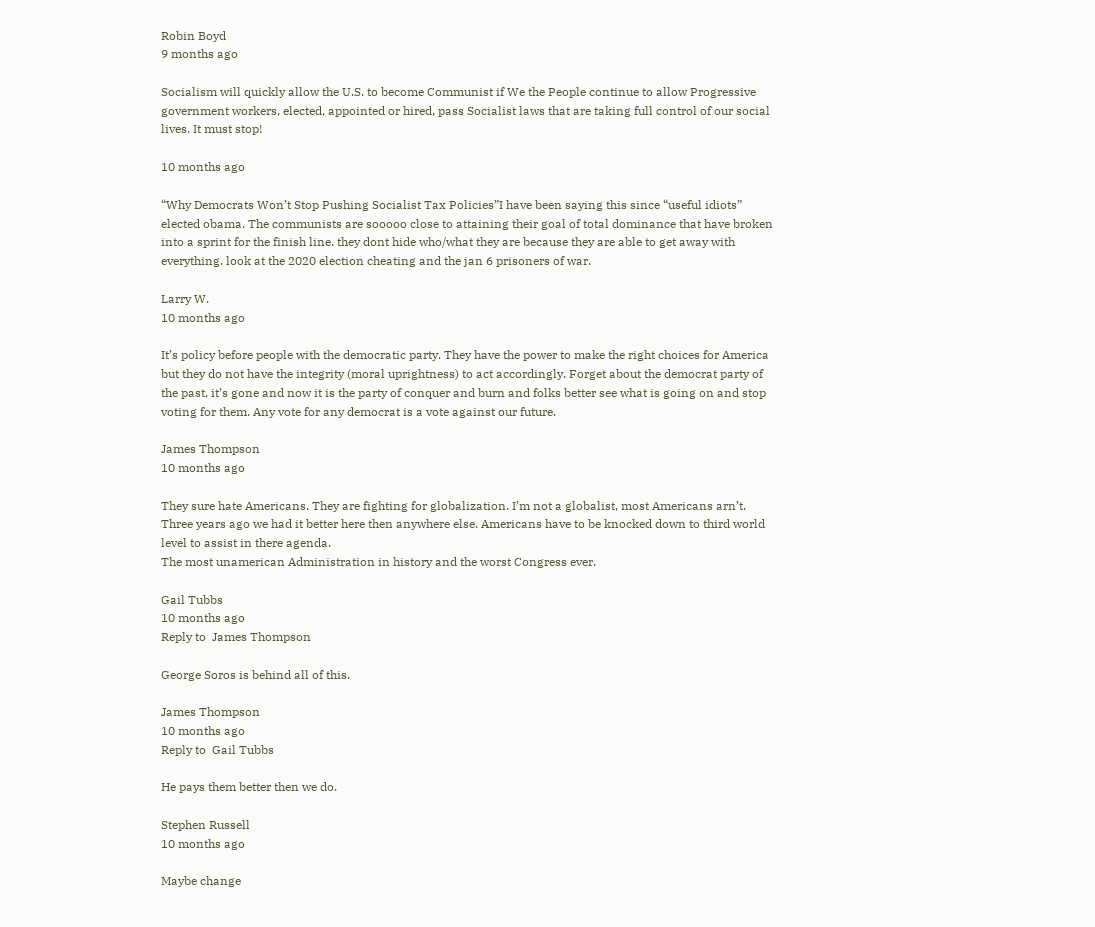Robin Boyd
9 months ago

Socialism will quickly allow the U.S. to become Communist if We the People continue to allow Progressive government workers, elected, appointed or hired, pass Socialist laws that are taking full control of our social lives. It must stop!

10 months ago

“Why Democrats Won’t Stop Pushing Socialist Tax Policies”I have been saying this since “useful idiots” elected obama. The communists are sooooo close to attaining their goal of total dominance that have broken into a sprint for the finish line. they dont hide who/what they are because they are able to get away with everything. look at the 2020 election cheating and the jan 6 prisoners of war.

Larry W.
10 months ago

It’s policy before people with the democratic party. They have the power to make the right choices for America but they do not have the integrity (moral uprightness) to act accordingly. Forget about the democrat party of the past, it’s gone and now it is the party of conquer and burn and folks better see what is going on and stop voting for them. Any vote for any democrat is a vote against our future.

James Thompson
10 months ago

They sure hate Americans. They are fighting for globalization. I’m not a globalist, most Americans arn’t. Three years ago we had it better here then anywhere else. Americans have to be knocked down to third world level to assist in there agenda.
The most unamerican Administration in history and the worst Congress ever.

Gail Tubbs
10 months ago
Reply to  James Thompson

George Soros is behind all of this.

James Thompson
10 months ago
Reply to  Gail Tubbs

He pays them better then we do.

Stephen Russell
10 months ago

Maybe change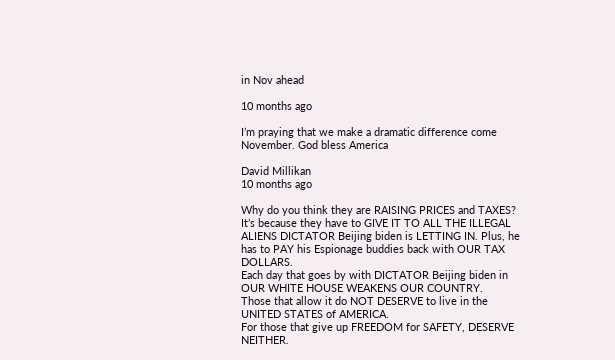in Nov ahead

10 months ago

I’m praying that we make a dramatic difference come November. God bless America

David Millikan
10 months ago

Why do you think they are RAISING PRICES and TAXES? It’s because they have to GIVE IT TO ALL THE ILLEGAL ALIENS DICTATOR Beijing biden is LETTING IN. Plus, he has to PAY his Espionage buddies back with OUR TAX DOLLARS.
Each day that goes by with DICTATOR Beijing biden in OUR WHITE HOUSE WEAKENS OUR COUNTRY.
Those that allow it do NOT DESERVE to live in the UNITED STATES of AMERICA.
For those that give up FREEDOM for SAFETY, DESERVE NEITHER.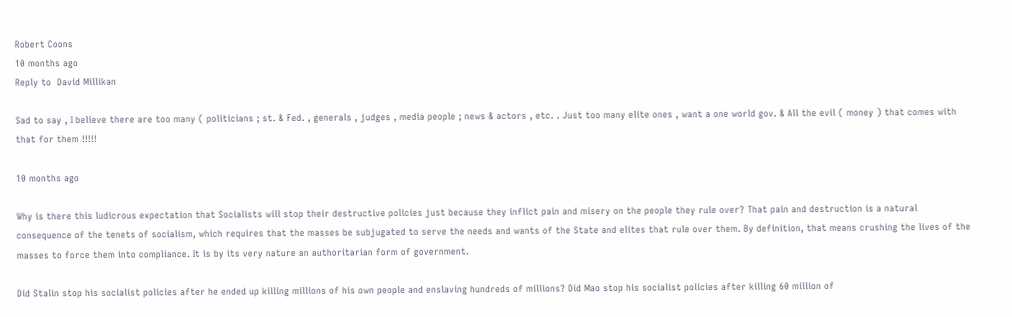Robert Coons
10 months ago
Reply to  David Millikan

Sad to say , I believe there are too many ( politicians ; st. & Fed. , generals , judges , media people ; news & actors , etc. . Just too many elite ones , want a one world gov. & All the evil ( money ) that comes with that for them !!!!!

10 months ago

Why is there this ludicrous expectation that Socialists will stop their destructive policies just because they inflict pain and misery on the people they rule over? That pain and destruction is a natural consequence of the tenets of socialism, which requires that the masses be subjugated to serve the needs and wants of the State and elites that rule over them. By definition, that means crushing the lives of the masses to force them into compliance. It is by its very nature an authoritarian form of government.

Did Stalin stop his socialist policies after he ended up killing millions of his own people and enslaving hundreds of millions? Did Mao stop his socialist policies after killing 60 million of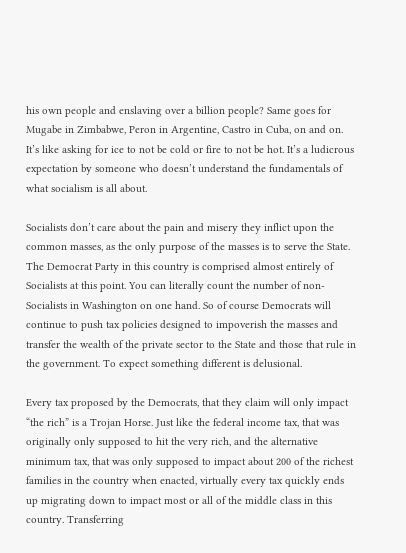his own people and enslaving over a billion people? Same goes for Mugabe in Zimbabwe, Peron in Argentine, Castro in Cuba, on and on. It’s like asking for ice to not be cold or fire to not be hot. It’s a ludicrous expectation by someone who doesn’t understand the fundamentals of what socialism is all about.

Socialists don’t care about the pain and misery they inflict upon the common masses, as the only purpose of the masses is to serve the State. The Democrat Party in this country is comprised almost entirely of Socialists at this point. You can literally count the number of non-Socialists in Washington on one hand. So of course Democrats will continue to push tax policies designed to impoverish the masses and transfer the wealth of the private sector to the State and those that rule in the government. To expect something different is delusional.

Every tax proposed by the Democrats, that they claim will only impact “the rich” is a Trojan Horse. Just like the federal income tax, that was originally only supposed to hit the very rich, and the alternative minimum tax, that was only supposed to impact about 200 of the richest families in the country when enacted, virtually every tax quickly ends up migrating down to impact most or all of the middle class in this country. Transferring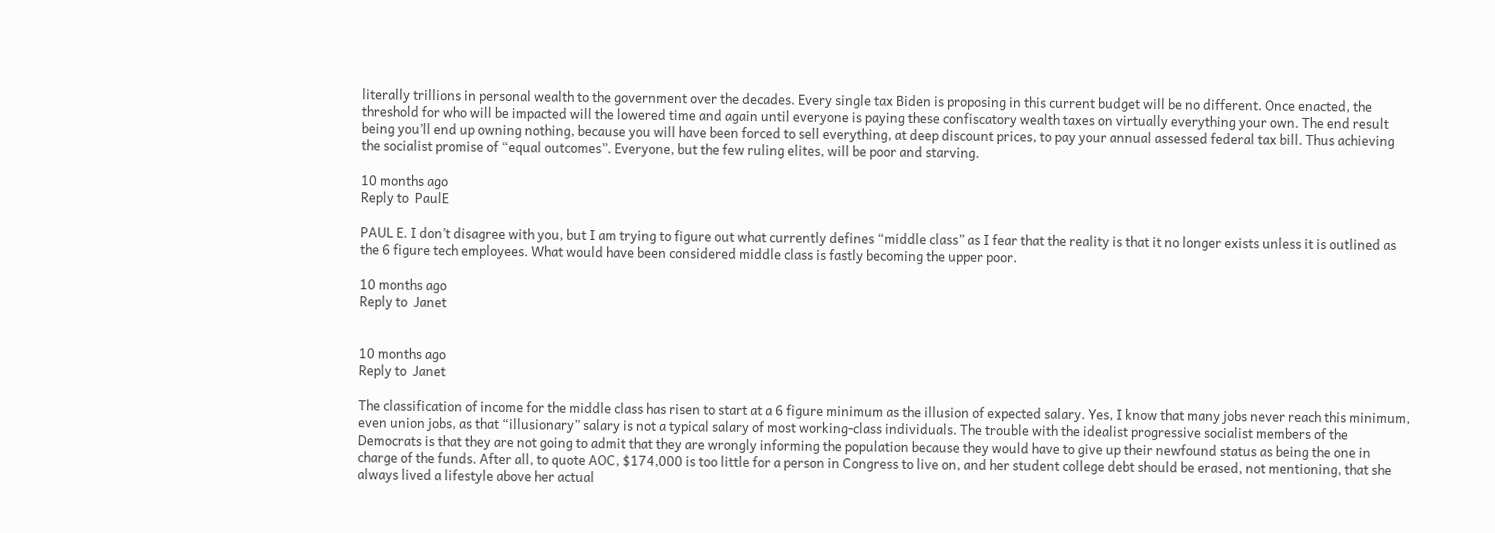literally trillions in personal wealth to the government over the decades. Every single tax Biden is proposing in this current budget will be no different. Once enacted, the threshold for who will be impacted will the lowered time and again until everyone is paying these confiscatory wealth taxes on virtually everything your own. The end result being you’ll end up owning nothing, because you will have been forced to sell everything, at deep discount prices, to pay your annual assessed federal tax bill. Thus achieving the socialist promise of “equal outcomes”. Everyone, but the few ruling elites, will be poor and starving.

10 months ago
Reply to  PaulE

PAUL E. I don’t disagree with you, but I am trying to figure out what currently defines “middle class” as I fear that the reality is that it no longer exists unless it is outlined as the 6 figure tech employees. What would have been considered middle class is fastly becoming the upper poor.

10 months ago
Reply to  Janet


10 months ago
Reply to  Janet

The classification of income for the middle class has risen to start at a 6 figure minimum as the illusion of expected salary. Yes, I know that many jobs never reach this minimum, even union jobs, as that “illusionary” salary is not a typical salary of most working-class individuals. The trouble with the idealist progressive socialist members of the Democrats is that they are not going to admit that they are wrongly informing the population because they would have to give up their newfound status as being the one in charge of the funds. After all, to quote AOC, $174,000 is too little for a person in Congress to live on, and her student college debt should be erased, not mentioning, that she always lived a lifestyle above her actual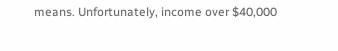means. Unfortunately, income over $40,000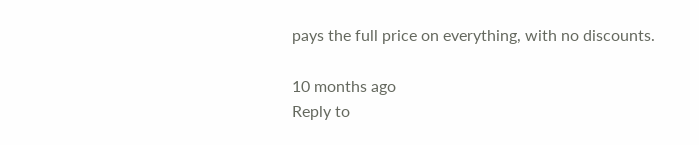pays the full price on everything, with no discounts.

10 months ago
Reply to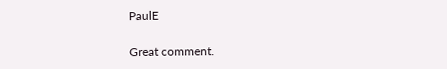PaulE

Great comment.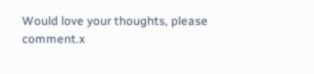Would love your thoughts, please comment.x